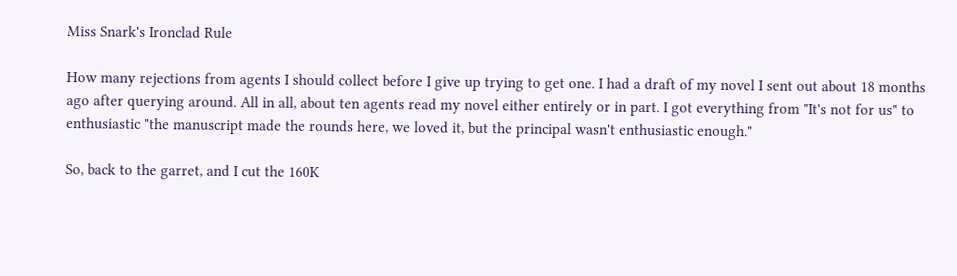Miss Snark's Ironclad Rule

How many rejections from agents I should collect before I give up trying to get one. I had a draft of my novel I sent out about 18 months ago after querying around. All in all, about ten agents read my novel either entirely or in part. I got everything from "It's not for us" to enthusiastic "the manuscript made the rounds here, we loved it, but the principal wasn't enthusiastic enough."

So, back to the garret, and I cut the 160K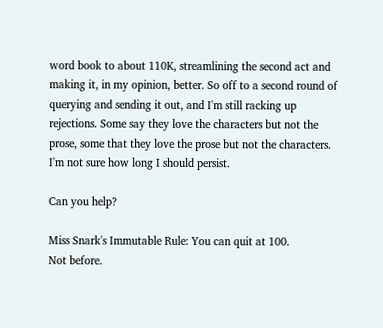word book to about 110K, streamlining the second act and making it, in my opinion, better. So off to a second round of querying and sending it out, and I'm still racking up rejections. Some say they love the characters but not the prose, some that they love the prose but not the characters. I'm not sure how long I should persist.

Can you help?

Miss Snark's Immutable Rule: You can quit at 100.
Not before.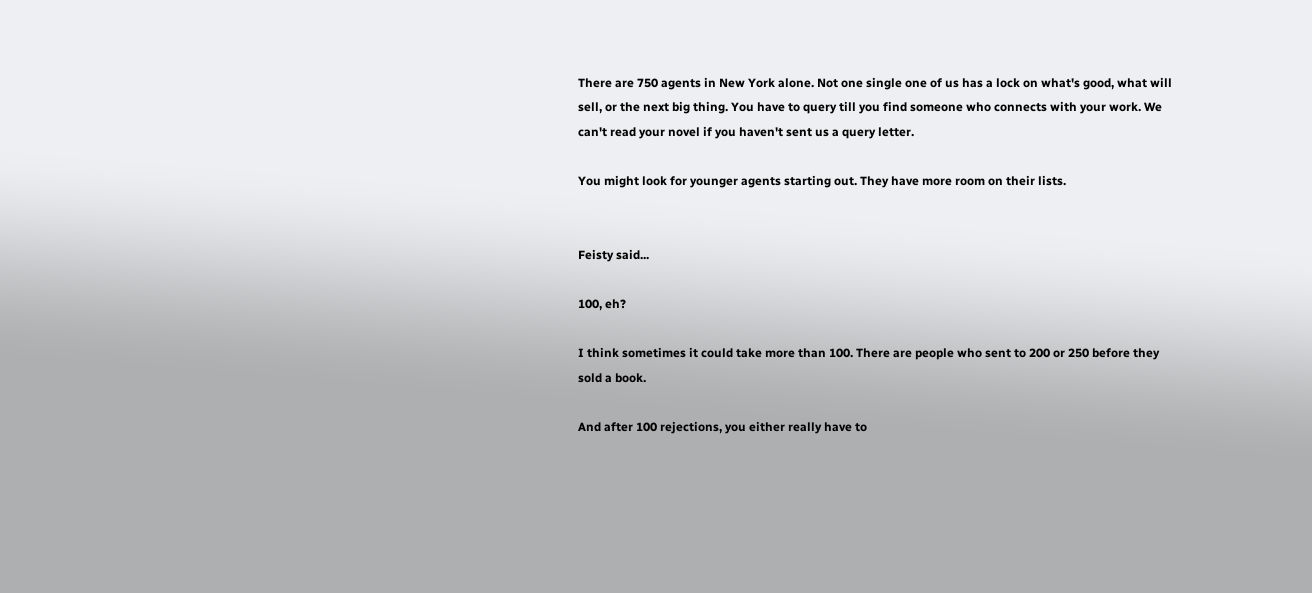There are 750 agents in New York alone. Not one single one of us has a lock on what's good, what will sell, or the next big thing. You have to query till you find someone who connects with your work. We can't read your novel if you haven't sent us a query letter.

You might look for younger agents starting out. They have more room on their lists.


Feisty said...

100, eh?

I think sometimes it could take more than 100. There are people who sent to 200 or 250 before they sold a book.

And after 100 rejections, you either really have to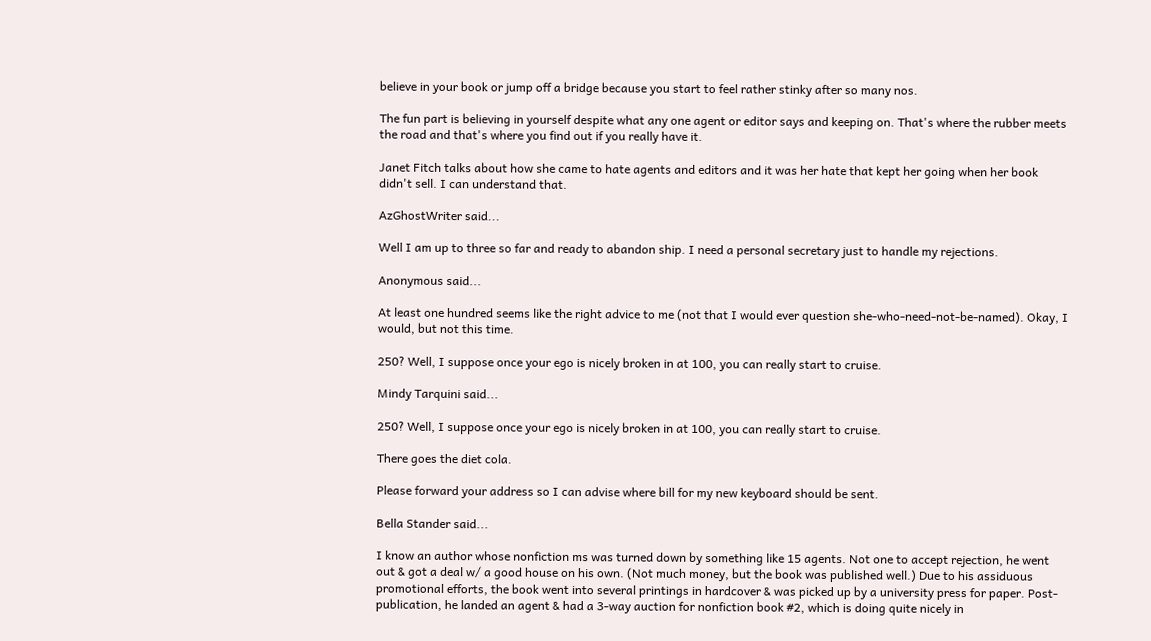believe in your book or jump off a bridge because you start to feel rather stinky after so many nos.

The fun part is believing in yourself despite what any one agent or editor says and keeping on. That's where the rubber meets the road and that's where you find out if you really have it.

Janet Fitch talks about how she came to hate agents and editors and it was her hate that kept her going when her book didn't sell. I can understand that.

AzGhostWriter said...

Well I am up to three so far and ready to abandon ship. I need a personal secretary just to handle my rejections.

Anonymous said...

At least one hundred seems like the right advice to me (not that I would ever question she-who-need-not-be-named). Okay, I would, but not this time.

250? Well, I suppose once your ego is nicely broken in at 100, you can really start to cruise.

Mindy Tarquini said...

250? Well, I suppose once your ego is nicely broken in at 100, you can really start to cruise.

There goes the diet cola.

Please forward your address so I can advise where bill for my new keyboard should be sent.

Bella Stander said...

I know an author whose nonfiction ms was turned down by something like 15 agents. Not one to accept rejection, he went out & got a deal w/ a good house on his own. (Not much money, but the book was published well.) Due to his assiduous promotional efforts, the book went into several printings in hardcover & was picked up by a university press for paper. Post-publication, he landed an agent & had a 3-way auction for nonfiction book #2, which is doing quite nicely in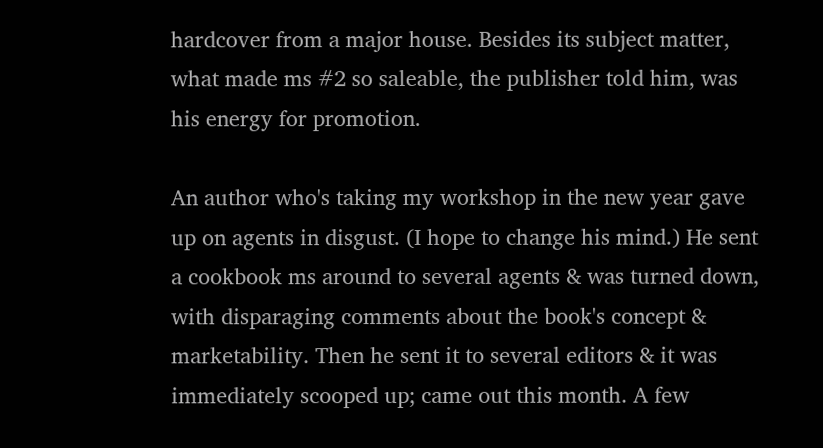hardcover from a major house. Besides its subject matter, what made ms #2 so saleable, the publisher told him, was his energy for promotion.

An author who's taking my workshop in the new year gave up on agents in disgust. (I hope to change his mind.) He sent a cookbook ms around to several agents & was turned down, with disparaging comments about the book's concept & marketability. Then he sent it to several editors & it was immediately scooped up; came out this month. A few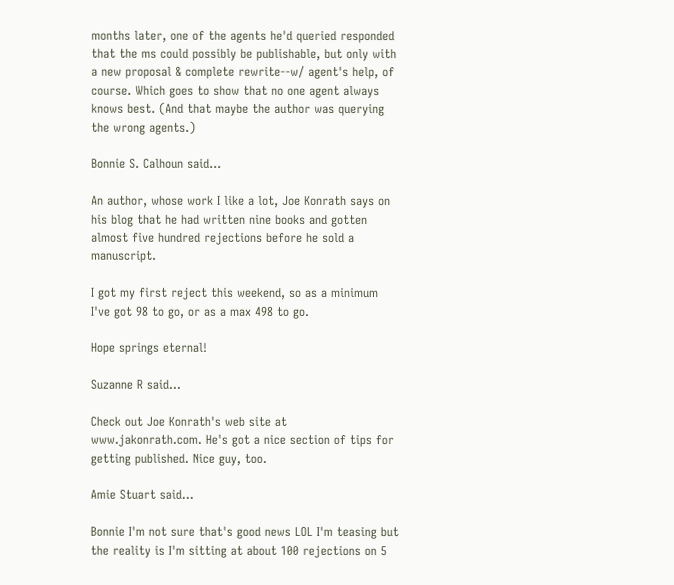months later, one of the agents he'd queried responded that the ms could possibly be publishable, but only with a new proposal & complete rewrite--w/ agent's help, of course. Which goes to show that no one agent always knows best. (And that maybe the author was querying the wrong agents.)

Bonnie S. Calhoun said...

An author, whose work I like a lot, Joe Konrath says on his blog that he had written nine books and gotten almost five hundred rejections before he sold a manuscript.

I got my first reject this weekend, so as a minimum I've got 98 to go, or as a max 498 to go.

Hope springs eternal!

Suzanne R said...

Check out Joe Konrath's web site at www.jakonrath.com. He's got a nice section of tips for getting published. Nice guy, too.

Amie Stuart said...

Bonnie I'm not sure that's good news LOL I'm teasing but the reality is I'm sitting at about 100 rejections on 5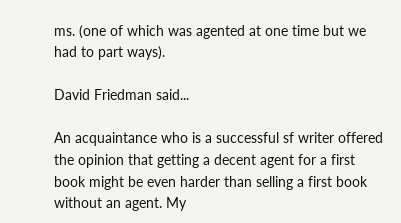ms. (one of which was agented at one time but we had to part ways).

David Friedman said...

An acquaintance who is a successful sf writer offered the opinion that getting a decent agent for a first book might be even harder than selling a first book without an agent. My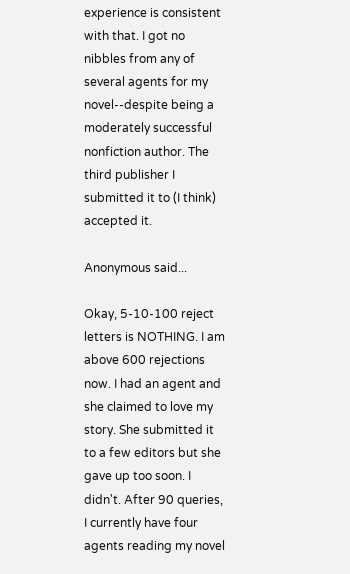experience is consistent with that. I got no nibbles from any of several agents for my novel--despite being a moderately successful nonfiction author. The third publisher I submitted it to (I think) accepted it.

Anonymous said...

Okay, 5-10-100 reject letters is NOTHING. I am above 600 rejections now. I had an agent and she claimed to love my story. She submitted it to a few editors but she gave up too soon. I didn't. After 90 queries, I currently have four agents reading my novel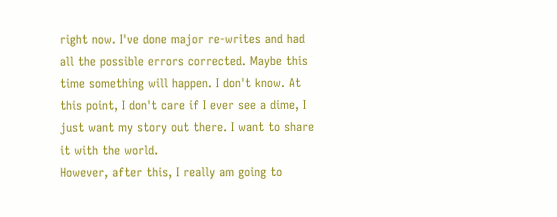right now. I've done major re-writes and had all the possible errors corrected. Maybe this time something will happen. I don't know. At this point, I don't care if I ever see a dime, I just want my story out there. I want to share it with the world.
However, after this, I really am going to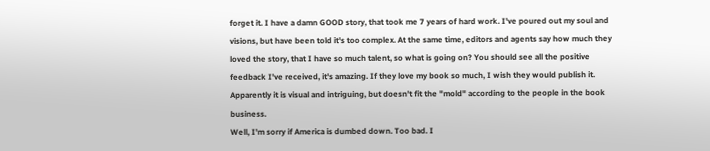forget it. I have a damn GOOD story, that took me 7 years of hard work. I've poured out my soul and visions, but have been told it's too complex. At the same time, editors and agents say how much they loved the story, that I have so much talent, so what is going on? You should see all the positive feedback I've received, it's amazing. If they love my book so much, I wish they would publish it. Apparently it is visual and intriguing, but doesn't fit the "mold" according to the people in the book business.
Well, I'm sorry if America is dumbed down. Too bad. I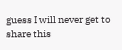guess I will never get to share this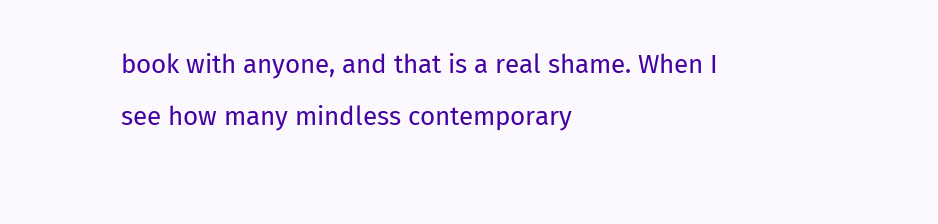book with anyone, and that is a real shame. When I see how many mindless contemporary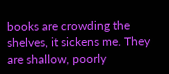books are crowding the shelves, it sickens me. They are shallow, poorly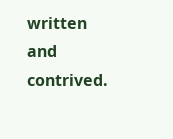written and contrived.